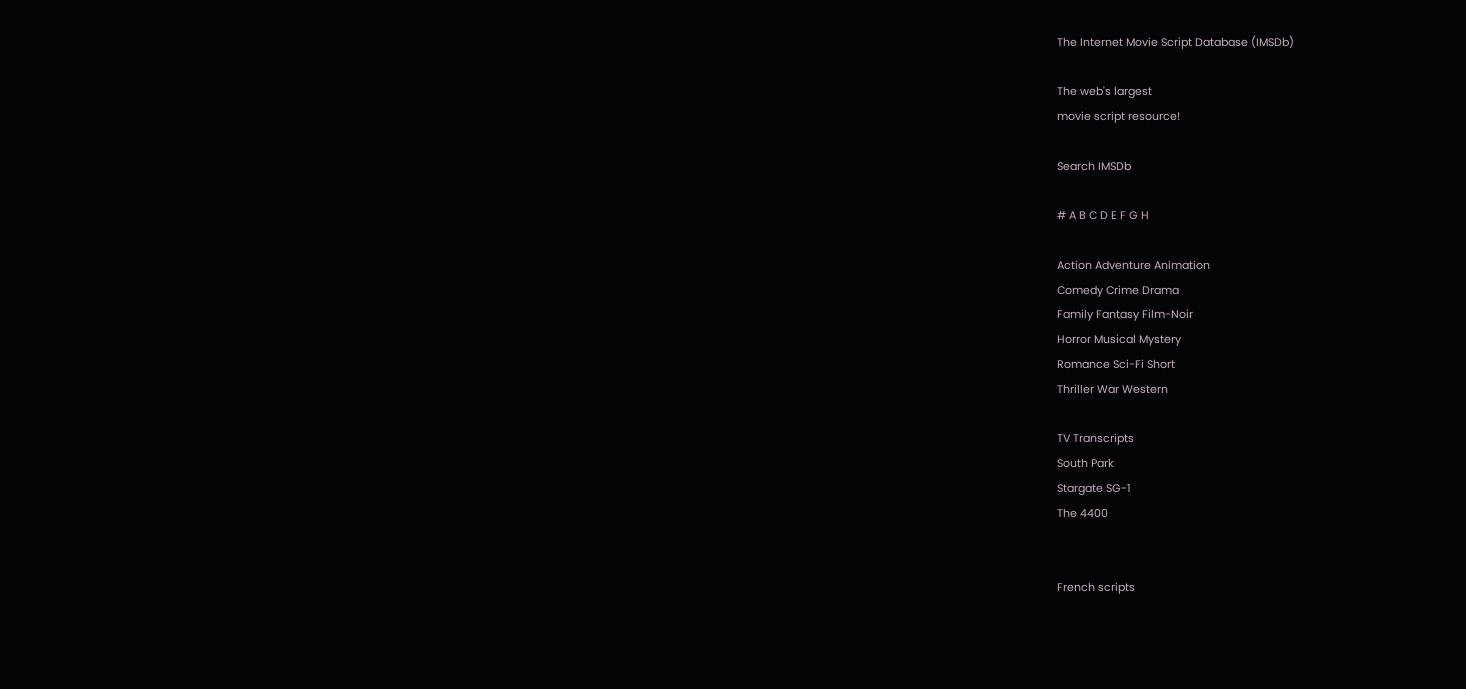The Internet Movie Script Database (IMSDb)

The web's largest
movie script resource!

Search IMSDb

# A B C D E F G H

Action Adventure Animation
Comedy Crime Drama
Family Fantasy Film-Noir
Horror Musical Mystery
Romance Sci-Fi Short
Thriller War Western

TV Transcripts
South Park
Stargate SG-1
The 4400


French scripts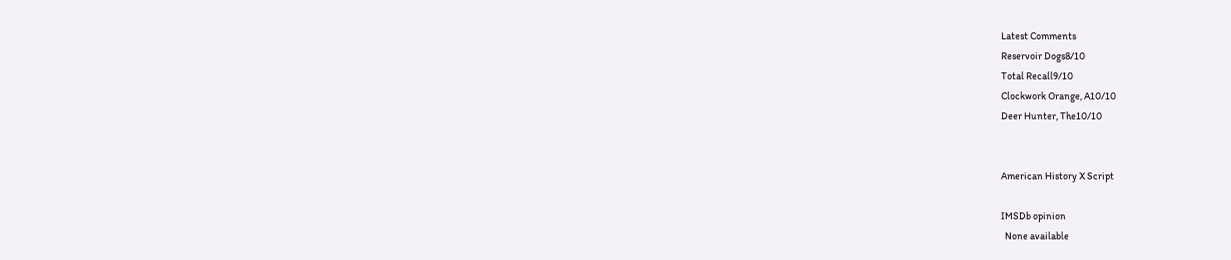Latest Comments
Reservoir Dogs8/10
Total Recall9/10
Clockwork Orange, A10/10
Deer Hunter, The10/10


American History X Script

IMSDb opinion
  None available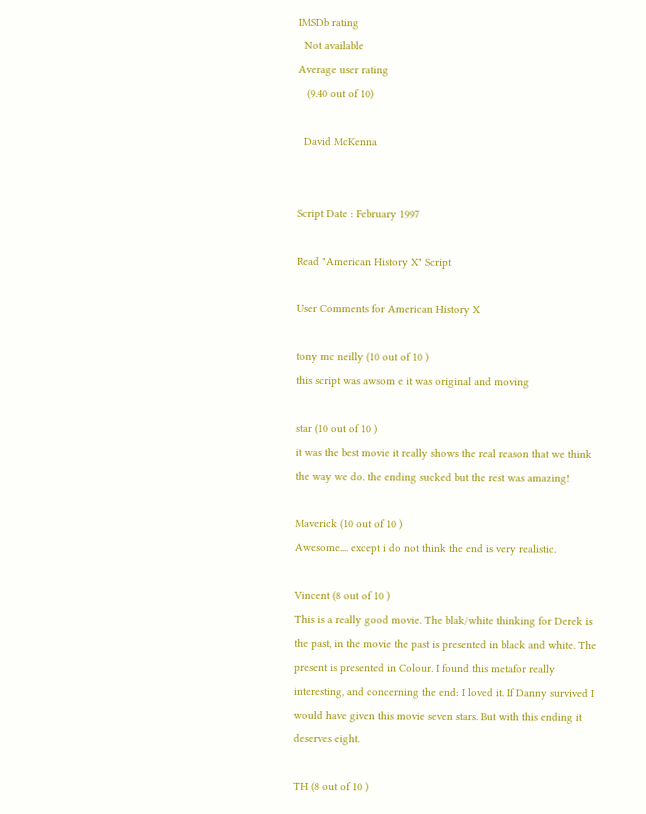IMSDb rating
  Not available
Average user rating
   (9.40 out of 10)

  David McKenna


Script Date : February 1997

Read "American History X" Script

User Comments for American History X

tony mc neilly (10 out of 10 )
this script was awsom e it was original and moving

star (10 out of 10 )
it was the best movie it really shows the real reason that we think the way we do. the ending sucked but the rest was amazing!

Maverick (10 out of 10 )
Awesome.... except i do not think the end is very realistic.

Vincent (8 out of 10 )
This is a really good movie. The blak/white thinking for Derek is the past, in the movie the past is presented in black and white. The present is presented in Colour. I found this metafor really interesting, and concerning the end: I loved it. If Danny survived I would have given this movie seven stars. But with this ending it deserves eight.

TH (8 out of 10 )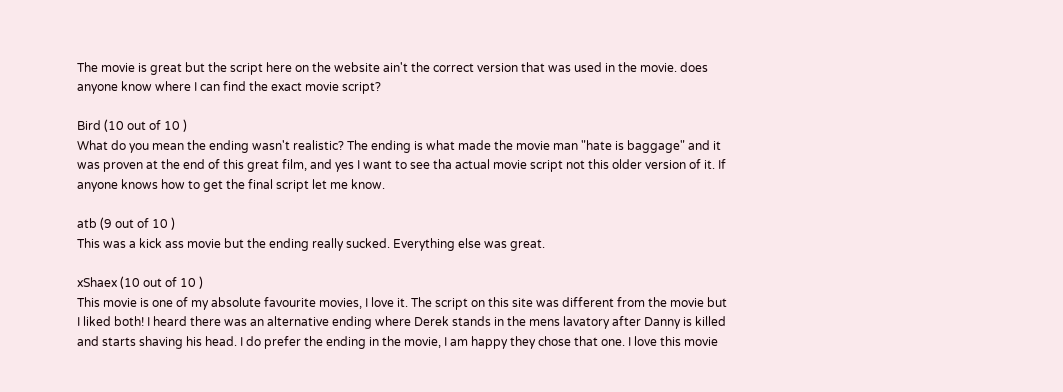The movie is great but the script here on the website ain't the correct version that was used in the movie. does anyone know where I can find the exact movie script?

Bird (10 out of 10 )
What do you mean the ending wasn't realistic? The ending is what made the movie man "hate is baggage" and it was proven at the end of this great film, and yes I want to see tha actual movie script not this older version of it. If anyone knows how to get the final script let me know.

atb (9 out of 10 )
This was a kick ass movie but the ending really sucked. Everything else was great.

xShaex (10 out of 10 )
This movie is one of my absolute favourite movies, I love it. The script on this site was different from the movie but I liked both! I heard there was an alternative ending where Derek stands in the mens lavatory after Danny is killed and starts shaving his head. I do prefer the ending in the movie, I am happy they chose that one. I love this movie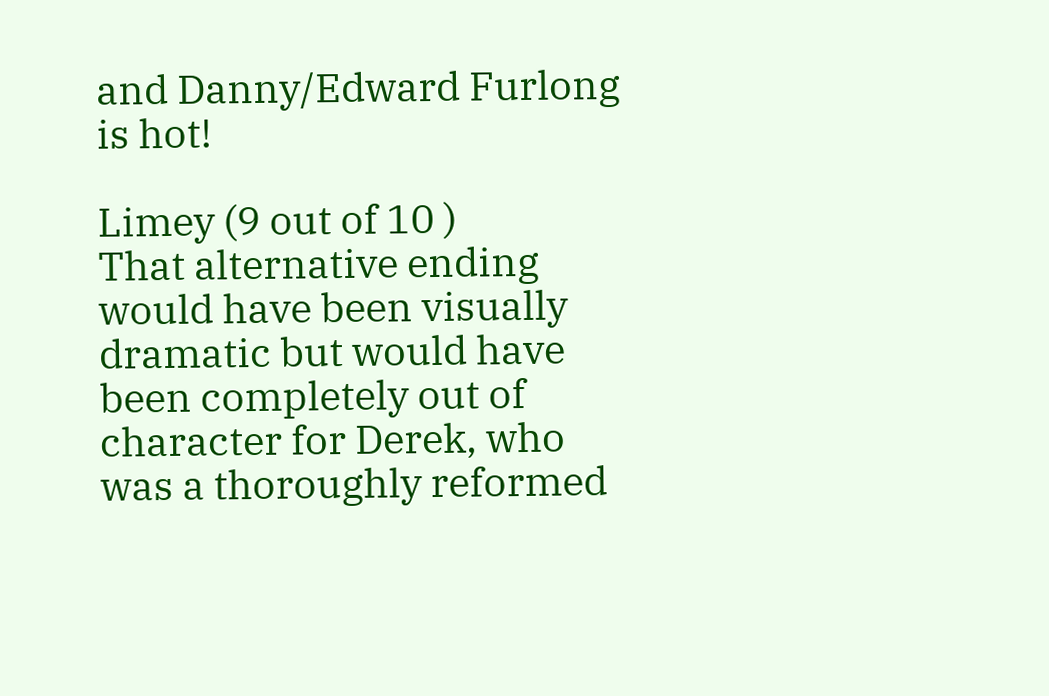and Danny/Edward Furlong is hot!

Limey (9 out of 10 )
That alternative ending would have been visually dramatic but would have been completely out of character for Derek, who was a thoroughly reformed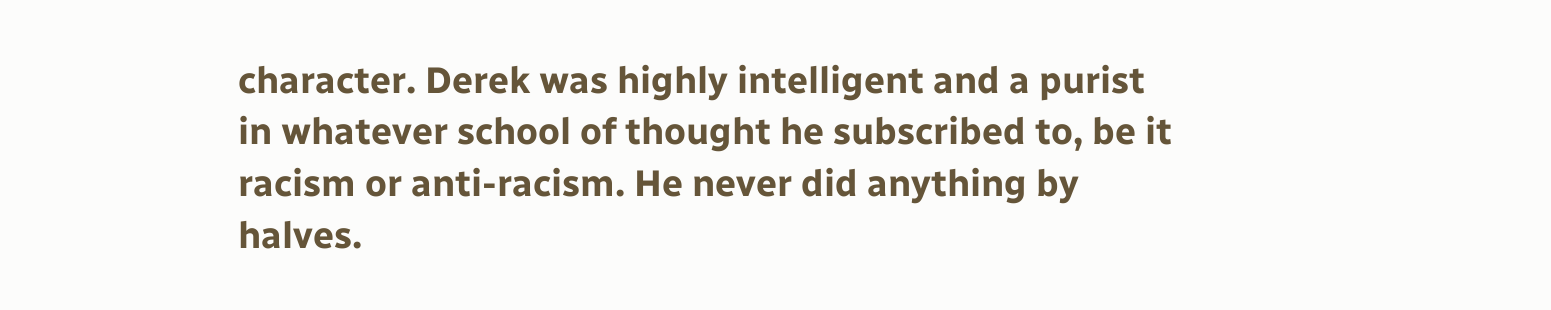character. Derek was highly intelligent and a purist in whatever school of thought he subscribed to, be it racism or anti-racism. He never did anything by halves.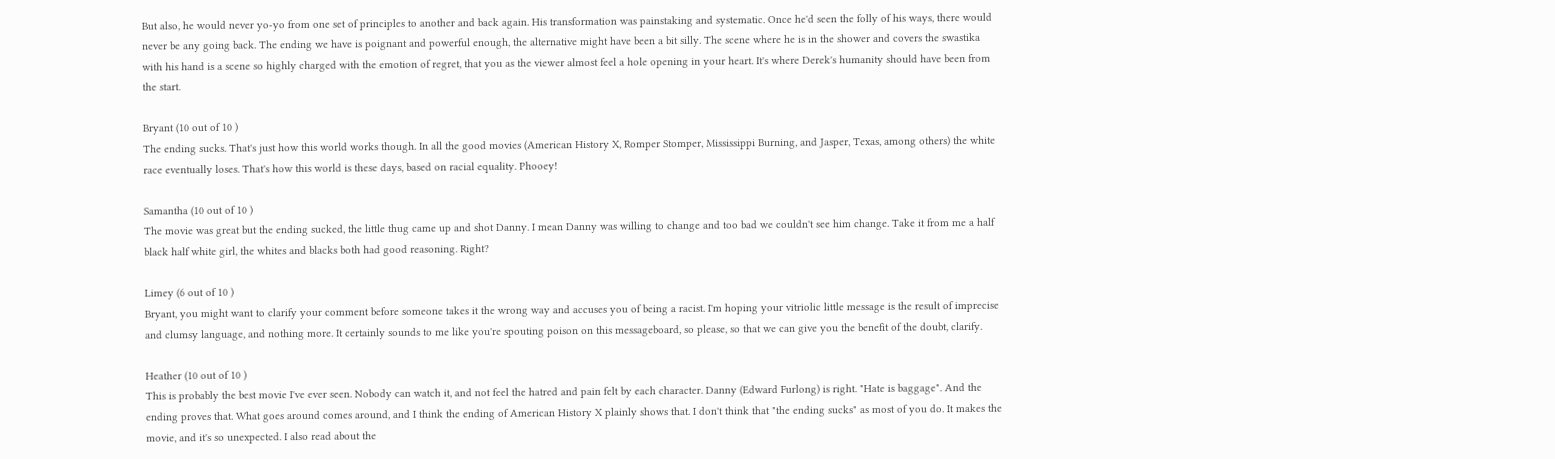But also, he would never yo-yo from one set of principles to another and back again. His transformation was painstaking and systematic. Once he'd seen the folly of his ways, there would never be any going back. The ending we have is poignant and powerful enough, the alternative might have been a bit silly. The scene where he is in the shower and covers the swastika with his hand is a scene so highly charged with the emotion of regret, that you as the viewer almost feel a hole opening in your heart. It's where Derek's humanity should have been from the start.

Bryant (10 out of 10 )
The ending sucks. That's just how this world works though. In all the good movies (American History X, Romper Stomper, Mississippi Burning, and Jasper, Texas, among others) the white race eventually loses. That's how this world is these days, based on racial equality. Phooey!

Samantha (10 out of 10 )
The movie was great but the ending sucked, the little thug came up and shot Danny. I mean Danny was willing to change and too bad we couldn't see him change. Take it from me a half black half white girl, the whites and blacks both had good reasoning. Right?

Limey (6 out of 10 )
Bryant, you might want to clarify your comment before someone takes it the wrong way and accuses you of being a racist. I'm hoping your vitriolic little message is the result of imprecise and clumsy language, and nothing more. It certainly sounds to me like you're spouting poison on this messageboard, so please, so that we can give you the benefit of the doubt, clarify.

Heather (10 out of 10 )
This is probably the best movie I've ever seen. Nobody can watch it, and not feel the hatred and pain felt by each character. Danny (Edward Furlong) is right. "Hate is baggage". And the ending proves that. What goes around comes around, and I think the ending of American History X plainly shows that. I don't think that "the ending sucks" as most of you do. It makes the movie, and it's so unexpected. I also read about the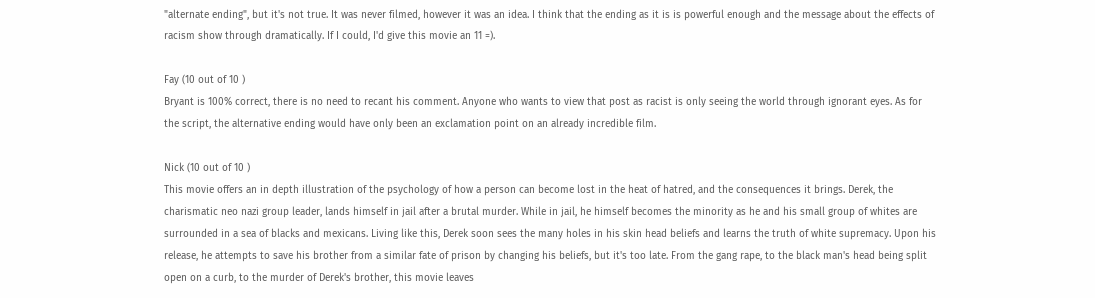"alternate ending", but it's not true. It was never filmed, however it was an idea. I think that the ending as it is is powerful enough and the message about the effects of racism show through dramatically. If I could, I'd give this movie an 11 =).

Fay (10 out of 10 )
Bryant is 100% correct, there is no need to recant his comment. Anyone who wants to view that post as racist is only seeing the world through ignorant eyes. As for the script, the alternative ending would have only been an exclamation point on an already incredible film.

Nick (10 out of 10 )
This movie offers an in depth illustration of the psychology of how a person can become lost in the heat of hatred, and the consequences it brings. Derek, the charismatic neo nazi group leader, lands himself in jail after a brutal murder. While in jail, he himself becomes the minority as he and his small group of whites are surrounded in a sea of blacks and mexicans. Living like this, Derek soon sees the many holes in his skin head beliefs and learns the truth of white supremacy. Upon his release, he attempts to save his brother from a similar fate of prison by changing his beliefs, but it's too late. From the gang rape, to the black man's head being split open on a curb, to the murder of Derek's brother, this movie leaves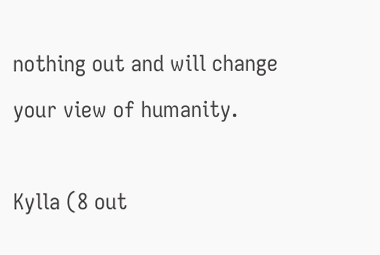nothing out and will change your view of humanity.

Kylla (8 out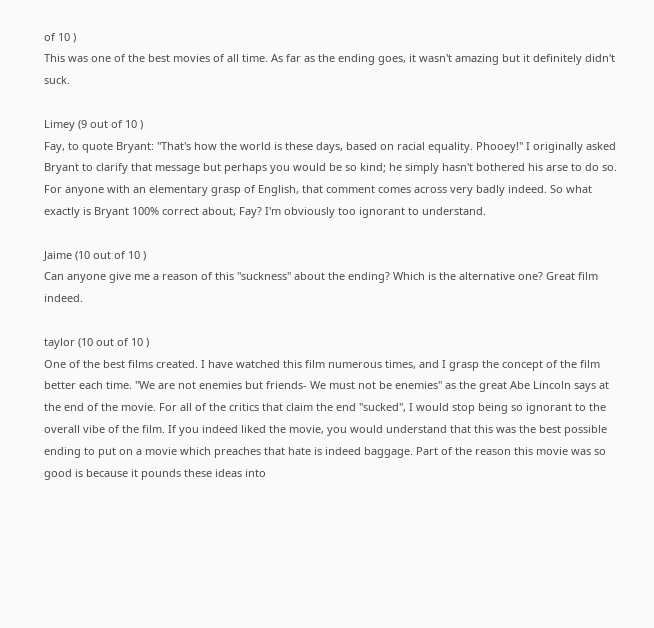of 10 )
This was one of the best movies of all time. As far as the ending goes, it wasn't amazing but it definitely didn't suck.

Limey (9 out of 10 )
Fay, to quote Bryant: "That's how the world is these days, based on racial equality. Phooey!" I originally asked Bryant to clarify that message but perhaps you would be so kind; he simply hasn't bothered his arse to do so. For anyone with an elementary grasp of English, that comment comes across very badly indeed. So what exactly is Bryant 100% correct about, Fay? I'm obviously too ignorant to understand.

Jaime (10 out of 10 )
Can anyone give me a reason of this "suckness" about the ending? Which is the alternative one? Great film indeed.

taylor (10 out of 10 )
One of the best films created. I have watched this film numerous times, and I grasp the concept of the film better each time. "We are not enemies but friends- We must not be enemies" as the great Abe Lincoln says at the end of the movie. For all of the critics that claim the end "sucked", I would stop being so ignorant to the overall vibe of the film. If you indeed liked the movie, you would understand that this was the best possible ending to put on a movie which preaches that hate is indeed baggage. Part of the reason this movie was so good is because it pounds these ideas into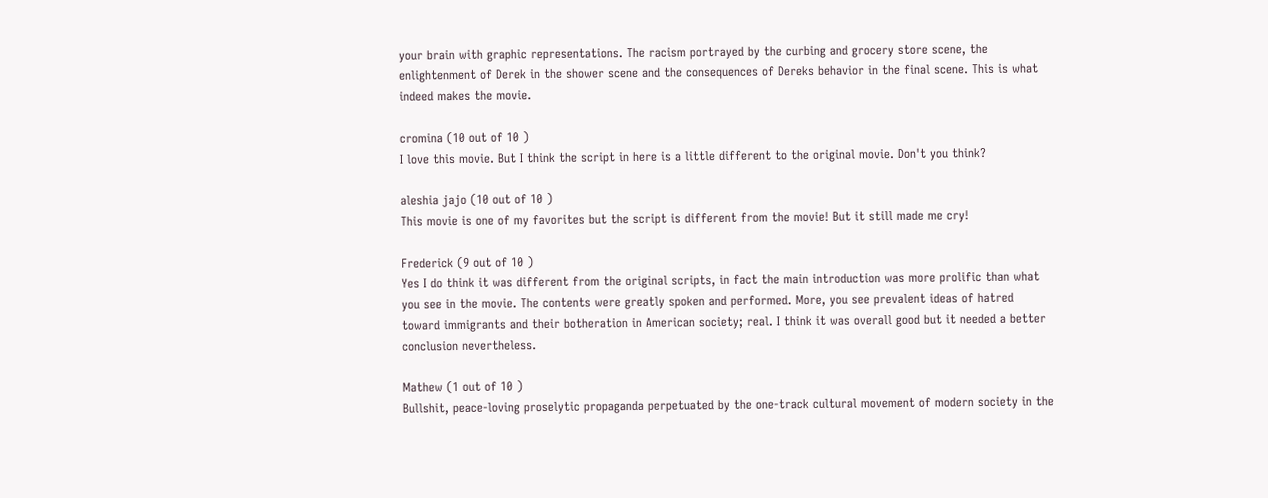your brain with graphic representations. The racism portrayed by the curbing and grocery store scene, the enlightenment of Derek in the shower scene and the consequences of Dereks behavior in the final scene. This is what indeed makes the movie.

cromina (10 out of 10 )
I love this movie. But I think the script in here is a little different to the original movie. Don't you think?

aleshia jajo (10 out of 10 )
This movie is one of my favorites but the script is different from the movie! But it still made me cry!

Frederick (9 out of 10 )
Yes I do think it was different from the original scripts, in fact the main introduction was more prolific than what you see in the movie. The contents were greatly spoken and performed. More, you see prevalent ideas of hatred toward immigrants and their botheration in American society; real. I think it was overall good but it needed a better conclusion nevertheless.

Mathew (1 out of 10 )
Bullshit, peace-loving proselytic propaganda perpetuated by the one-track cultural movement of modern society in the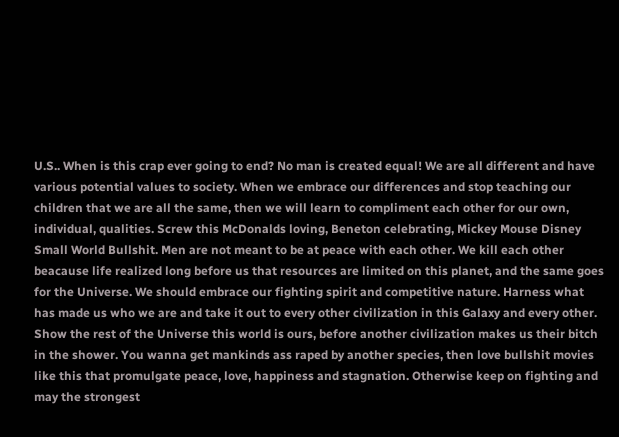U.S.. When is this crap ever going to end? No man is created equal! We are all different and have various potential values to society. When we embrace our differences and stop teaching our children that we are all the same, then we will learn to compliment each other for our own, individual, qualities. Screw this McDonalds loving, Beneton celebrating, Mickey Mouse Disney Small World Bullshit. Men are not meant to be at peace with each other. We kill each other beacause life realized long before us that resources are limited on this planet, and the same goes for the Universe. We should embrace our fighting spirit and competitive nature. Harness what has made us who we are and take it out to every other civilization in this Galaxy and every other. Show the rest of the Universe this world is ours, before another civilization makes us their bitch in the shower. You wanna get mankinds ass raped by another species, then love bullshit movies like this that promulgate peace, love, happiness and stagnation. Otherwise keep on fighting and may the strongest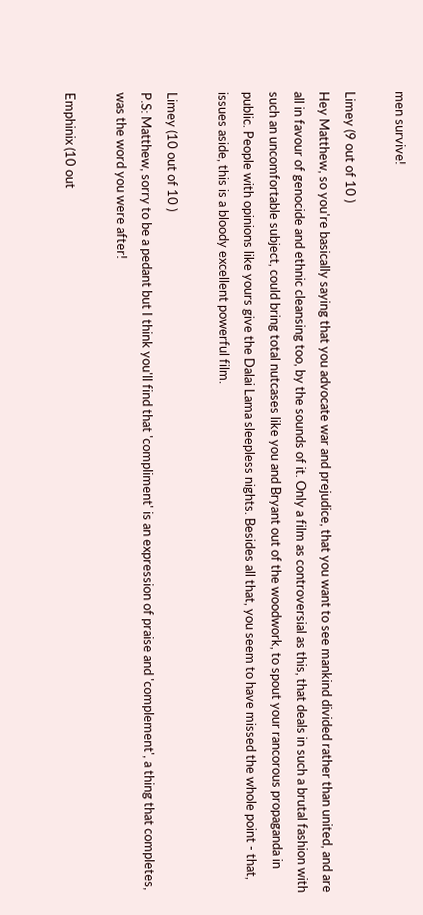men survive!

Limey (9 out of 10 )
Hey Matthew, so you're basically saying that you advocate war and prejudice, that you want to see mankind divided rather than united, and are all in favour of genocide and ethnic cleansing too, by the sounds of it. Only a film as controversial as this, that deals in such a brutal fashion with such an uncomfortable subject, could bring total nutcases like you and Bryant out of the woodwork, to spout your rancorous propaganda in public. People with opinions like yours give the Dalai Lama sleepless nights. Besides all that, you seem to have missed the whole point - that, issues aside, this is a bloody excellent powerful film.

Limey (10 out of 10 )
P.S: Matthew, sorry to be a pedant but I think you'll find that 'compliment' is an expression of praise and 'complement', a thing that completes, was the word you were after!

Emphinix (10 out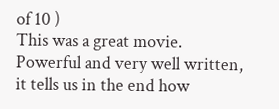of 10 )
This was a great movie. Powerful and very well written, it tells us in the end how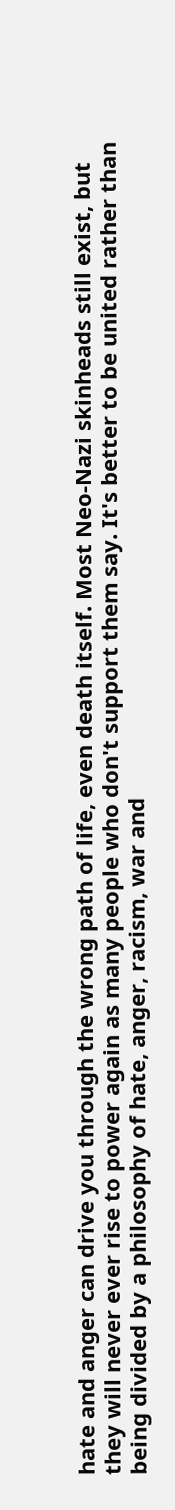hate and anger can drive you through the wrong path of life, even death itself. Most Neo-Nazi skinheads still exist, but they will never ever rise to power again as many people who don't support them say. It's better to be united rather than being divided by a philosophy of hate, anger, racism, war and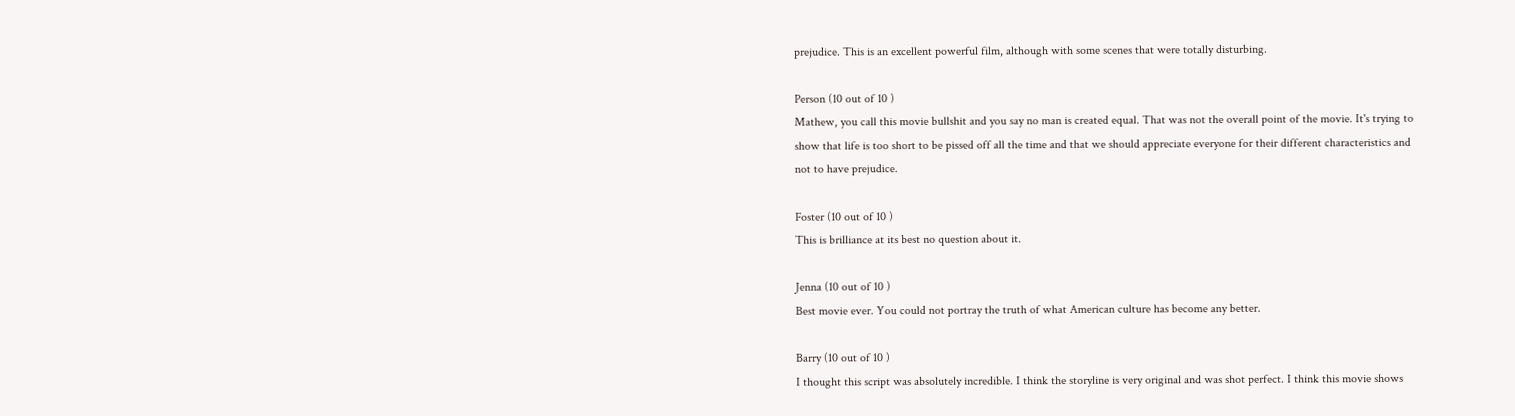prejudice. This is an excellent powerful film, although with some scenes that were totally disturbing.

Person (10 out of 10 )
Mathew, you call this movie bullshit and you say no man is created equal. That was not the overall point of the movie. It's trying to show that life is too short to be pissed off all the time and that we should appreciate everyone for their different characteristics and not to have prejudice.

Foster (10 out of 10 )
This is brilliance at its best no question about it.

Jenna (10 out of 10 )
Best movie ever. You could not portray the truth of what American culture has become any better.

Barry (10 out of 10 )
I thought this script was absolutely incredible. I think the storyline is very original and was shot perfect. I think this movie shows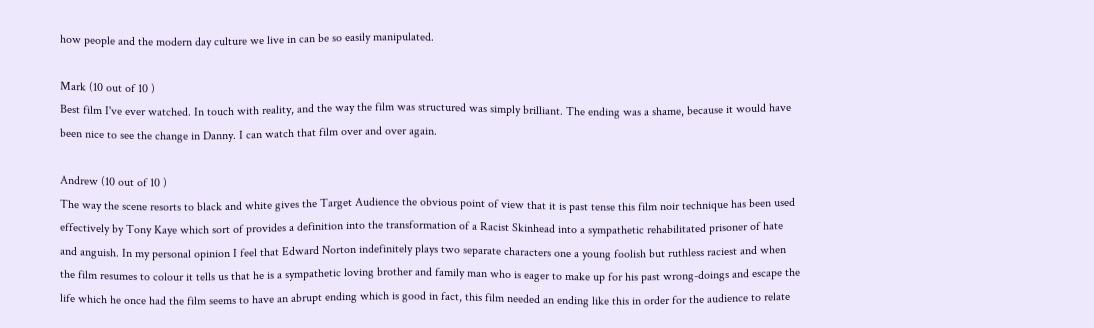how people and the modern day culture we live in can be so easily manipulated.

Mark (10 out of 10 )
Best film I've ever watched. In touch with reality, and the way the film was structured was simply brilliant. The ending was a shame, because it would have been nice to see the change in Danny. I can watch that film over and over again.

Andrew (10 out of 10 )
The way the scene resorts to black and white gives the Target Audience the obvious point of view that it is past tense this film noir technique has been used effectively by Tony Kaye which sort of provides a definition into the transformation of a Racist Skinhead into a sympathetic rehabilitated prisoner of hate and anguish. In my personal opinion I feel that Edward Norton indefinitely plays two separate characters one a young foolish but ruthless raciest and when the film resumes to colour it tells us that he is a sympathetic loving brother and family man who is eager to make up for his past wrong-doings and escape the life which he once had the film seems to have an abrupt ending which is good in fact, this film needed an ending like this in order for the audience to relate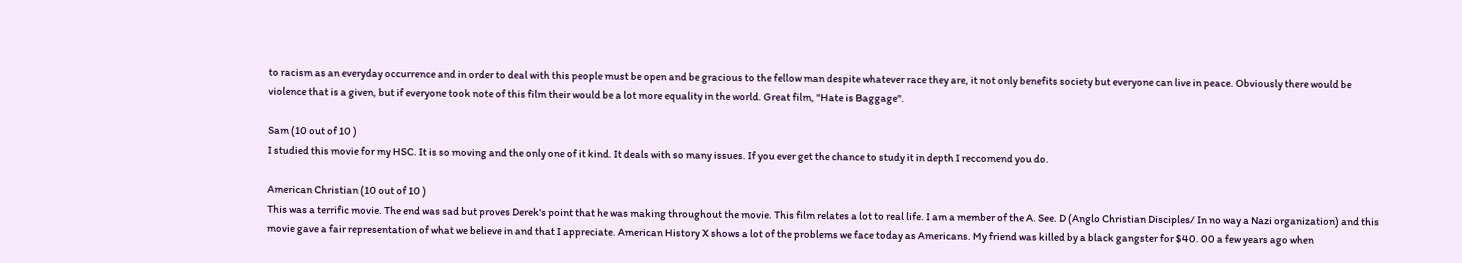to racism as an everyday occurrence and in order to deal with this people must be open and be gracious to the fellow man despite whatever race they are, it not only benefits society but everyone can live in peace. Obviously there would be violence that is a given, but if everyone took note of this film their would be a lot more equality in the world. Great film, "Hate is Baggage".

Sam (10 out of 10 )
I studied this movie for my HSC. It is so moving and the only one of it kind. It deals with so many issues. If you ever get the chance to study it in depth I reccomend you do.

American Christian (10 out of 10 )
This was a terrific movie. The end was sad but proves Derek's point that he was making throughout the movie. This film relates a lot to real life. I am a member of the A. See. D (Anglo Christian Disciples/ In no way a Nazi organization) and this movie gave a fair representation of what we believe in and that I appreciate. American History X shows a lot of the problems we face today as Americans. My friend was killed by a black gangster for $40. 00 a few years ago when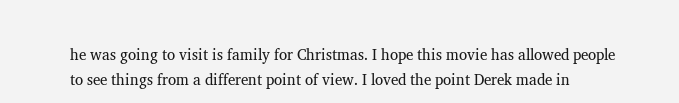he was going to visit is family for Christmas. I hope this movie has allowed people to see things from a different point of view. I loved the point Derek made in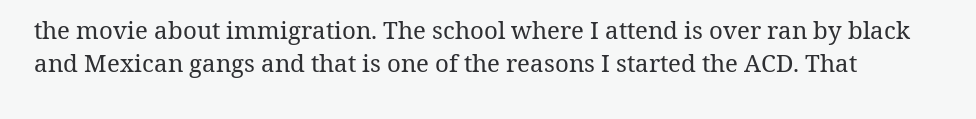the movie about immigration. The school where I attend is over ran by black and Mexican gangs and that is one of the reasons I started the ACD. That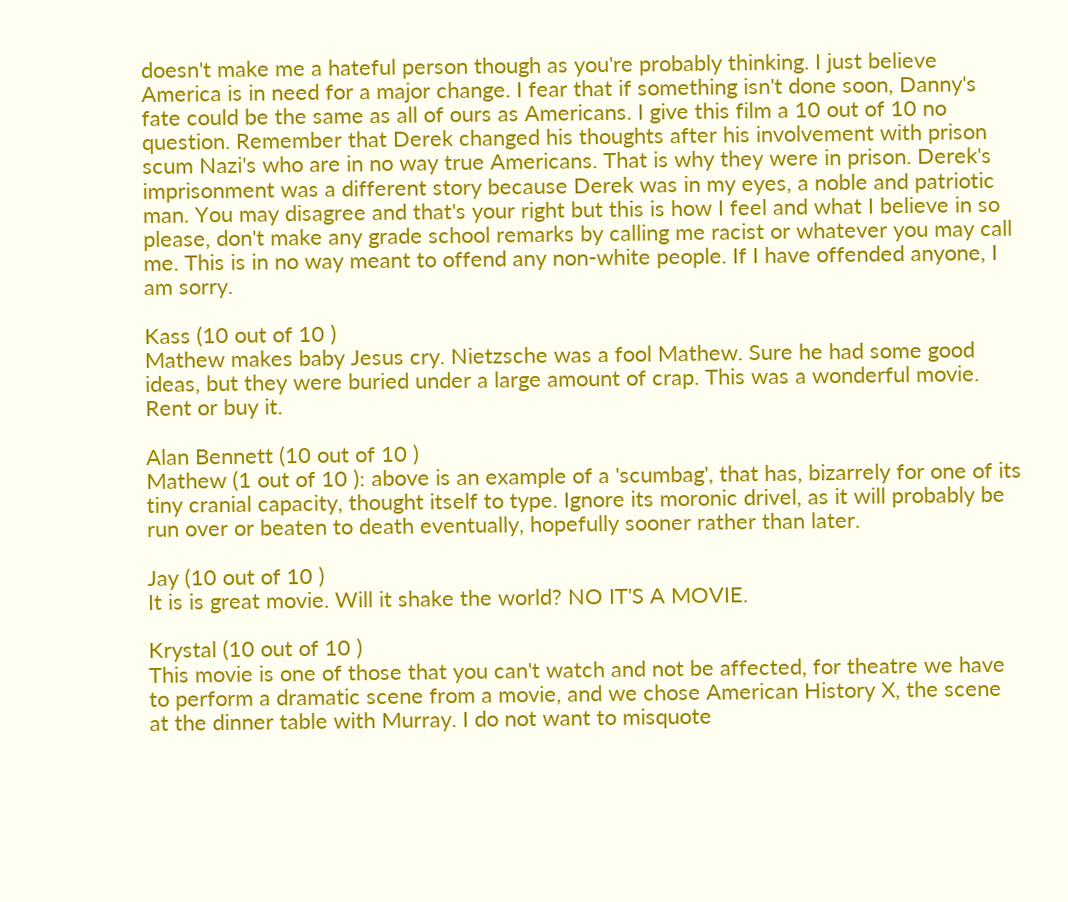doesn't make me a hateful person though as you're probably thinking. I just believe America is in need for a major change. I fear that if something isn't done soon, Danny's fate could be the same as all of ours as Americans. I give this film a 10 out of 10 no question. Remember that Derek changed his thoughts after his involvement with prison scum Nazi's who are in no way true Americans. That is why they were in prison. Derek's imprisonment was a different story because Derek was in my eyes, a noble and patriotic man. You may disagree and that's your right but this is how I feel and what I believe in so please, don't make any grade school remarks by calling me racist or whatever you may call me. This is in no way meant to offend any non-white people. If I have offended anyone, I am sorry.

Kass (10 out of 10 )
Mathew makes baby Jesus cry. Nietzsche was a fool Mathew. Sure he had some good ideas, but they were buried under a large amount of crap. This was a wonderful movie. Rent or buy it.

Alan Bennett (10 out of 10 )
Mathew (1 out of 10 ): above is an example of a 'scumbag', that has, bizarrely for one of its tiny cranial capacity, thought itself to type. Ignore its moronic drivel, as it will probably be run over or beaten to death eventually, hopefully sooner rather than later.

Jay (10 out of 10 )
It is is great movie. Will it shake the world? NO IT'S A MOVIE.

Krystal (10 out of 10 )
This movie is one of those that you can't watch and not be affected, for theatre we have to perform a dramatic scene from a movie, and we chose American History X, the scene at the dinner table with Murray. I do not want to misquote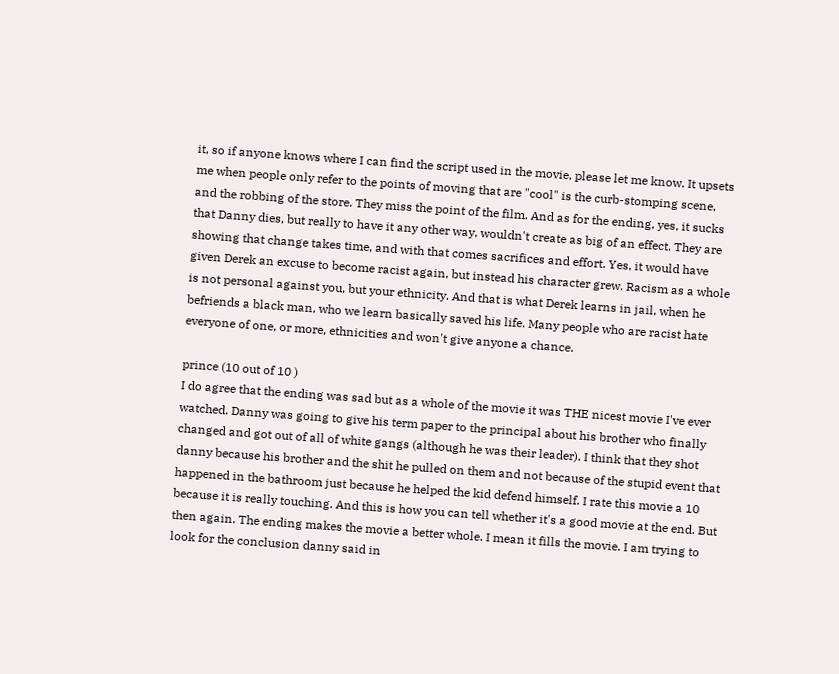it, so if anyone knows where I can find the script used in the movie, please let me know. It upsets me when people only refer to the points of moving that are "cool" is the curb-stomping scene, and the robbing of the store. They miss the point of the film. And as for the ending, yes, it sucks that Danny dies, but really to have it any other way, wouldn't create as big of an effect. They are showing that change takes time, and with that comes sacrifices and effort. Yes, it would have given Derek an excuse to become racist again, but instead his character grew. Racism as a whole is not personal against you, but your ethnicity. And that is what Derek learns in jail, when he befriends a black man, who we learn basically saved his life. Many people who are racist hate everyone of one, or more, ethnicities and won't give anyone a chance.

prince (10 out of 10 )
I do agree that the ending was sad but as a whole of the movie it was THE nicest movie I've ever watched. Danny was going to give his term paper to the principal about his brother who finally changed and got out of all of white gangs (although he was their leader). I think that they shot danny because his brother and the shit he pulled on them and not because of the stupid event that happened in the bathroom just because he helped the kid defend himself. I rate this movie a 10 because it is really touching. And this is how you can tell whether it's a good movie at the end. But then again. The ending makes the movie a better whole. I mean it fills the movie. I am trying to look for the conclusion danny said in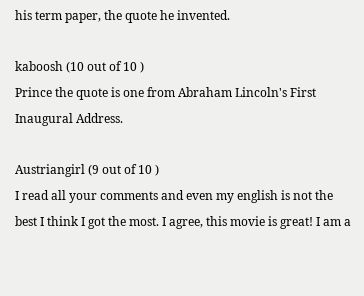his term paper, the quote he invented.

kaboosh (10 out of 10 )
Prince the quote is one from Abraham Lincoln's First Inaugural Address.

Austriangirl (9 out of 10 )
I read all your comments and even my english is not the best I think I got the most. I agree, this movie is great! I am a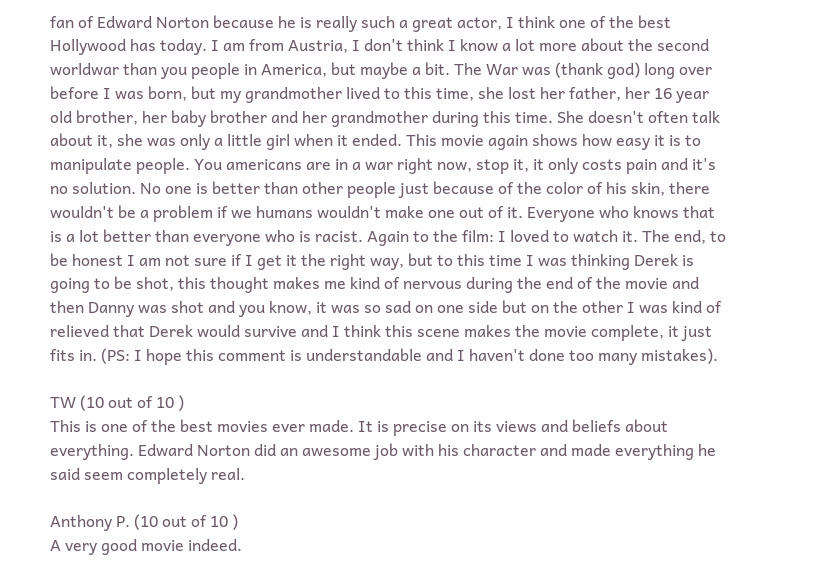fan of Edward Norton because he is really such a great actor, I think one of the best Hollywood has today. I am from Austria, I don't think I know a lot more about the second worldwar than you people in America, but maybe a bit. The War was (thank god) long over before I was born, but my grandmother lived to this time, she lost her father, her 16 year old brother, her baby brother and her grandmother during this time. She doesn't often talk about it, she was only a little girl when it ended. This movie again shows how easy it is to manipulate people. You americans are in a war right now, stop it, it only costs pain and it's no solution. No one is better than other people just because of the color of his skin, there wouldn't be a problem if we humans wouldn't make one out of it. Everyone who knows that is a lot better than everyone who is racist. Again to the film: I loved to watch it. The end, to be honest I am not sure if I get it the right way, but to this time I was thinking Derek is going to be shot, this thought makes me kind of nervous during the end of the movie and then Danny was shot and you know, it was so sad on one side but on the other I was kind of relieved that Derek would survive and I think this scene makes the movie complete, it just fits in. (PS: I hope this comment is understandable and I haven't done too many mistakes).

TW (10 out of 10 )
This is one of the best movies ever made. It is precise on its views and beliefs about everything. Edward Norton did an awesome job with his character and made everything he said seem completely real.

Anthony P. (10 out of 10 )
A very good movie indeed.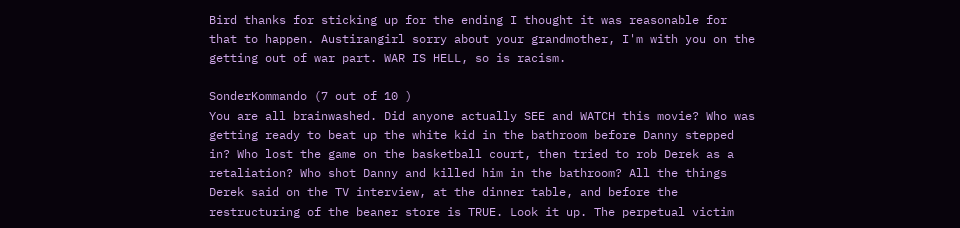Bird thanks for sticking up for the ending I thought it was reasonable for that to happen. Austirangirl sorry about your grandmother, I'm with you on the getting out of war part. WAR IS HELL, so is racism.

SonderKommando (7 out of 10 )
You are all brainwashed. Did anyone actually SEE and WATCH this movie? Who was getting ready to beat up the white kid in the bathroom before Danny stepped in? Who lost the game on the basketball court, then tried to rob Derek as a retaliation? Who shot Danny and killed him in the bathroom? All the things Derek said on the TV interview, at the dinner table, and before the restructuring of the beaner store is TRUE. Look it up. The perpetual victim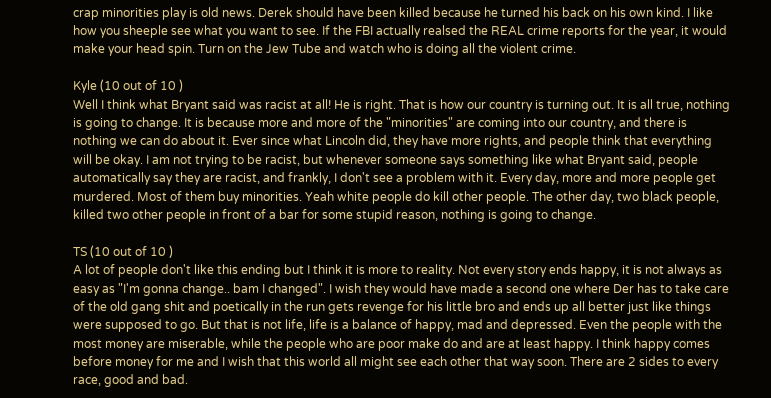crap minorities play is old news. Derek should have been killed because he turned his back on his own kind. I like how you sheeple see what you want to see. If the FBI actually realsed the REAL crime reports for the year, it would make your head spin. Turn on the Jew Tube and watch who is doing all the violent crime.

Kyle (10 out of 10 )
Well I think what Bryant said was racist at all! He is right. That is how our country is turning out. It is all true, nothing is going to change. It is because more and more of the "minorities" are coming into our country, and there is nothing we can do about it. Ever since what Lincoln did, they have more rights, and people think that everything will be okay. I am not trying to be racist, but whenever someone says something like what Bryant said, people automatically say they are racist, and frankly, I don't see a problem with it. Every day, more and more people get murdered. Most of them buy minorities. Yeah white people do kill other people. The other day, two black people, killed two other people in front of a bar for some stupid reason, nothing is going to change.

TS (10 out of 10 )
A lot of people don't like this ending but I think it is more to reality. Not every story ends happy, it is not always as easy as "I'm gonna change.. bam I changed". I wish they would have made a second one where Der has to take care of the old gang shit and poetically in the run gets revenge for his little bro and ends up all better just like things were supposed to go. But that is not life, life is a balance of happy, mad and depressed. Even the people with the most money are miserable, while the people who are poor make do and are at least happy. I think happy comes before money for me and I wish that this world all might see each other that way soon. There are 2 sides to every race, good and bad.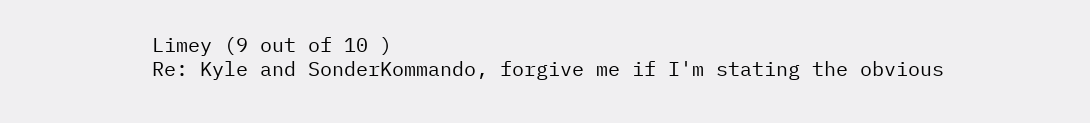Limey (9 out of 10 )
Re: Kyle and SonderKommando, forgive me if I'm stating the obvious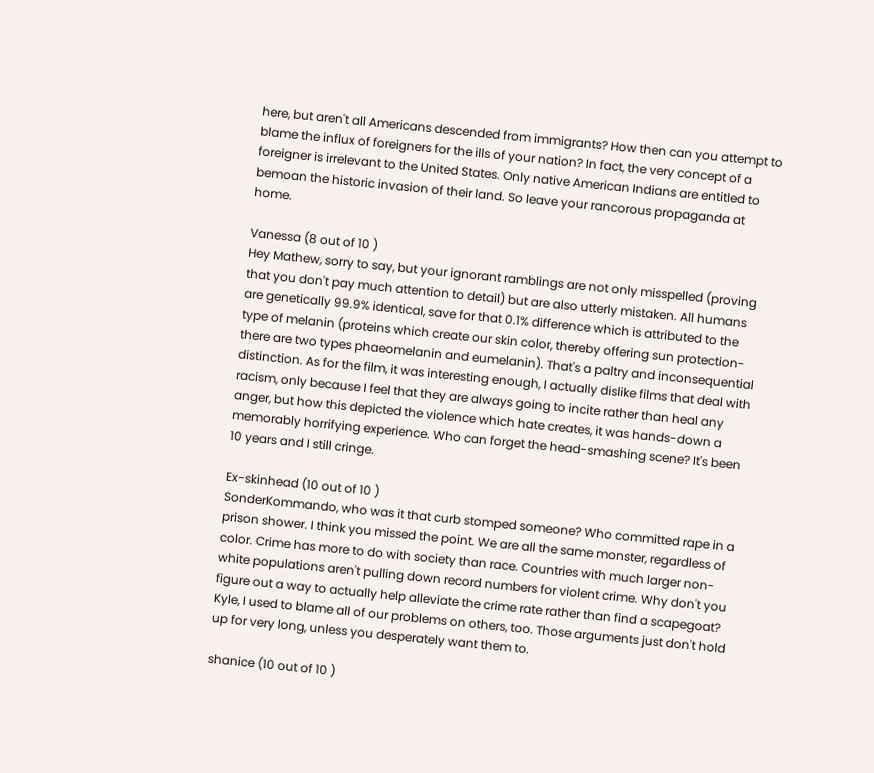here, but aren't all Americans descended from immigrants? How then can you attempt to blame the influx of foreigners for the ills of your nation? In fact, the very concept of a foreigner is irrelevant to the United States. Only native American Indians are entitled to bemoan the historic invasion of their land. So leave your rancorous propaganda at home.

Vanessa (8 out of 10 )
Hey Mathew, sorry to say, but your ignorant ramblings are not only misspelled (proving that you don't pay much attention to detail) but are also utterly mistaken. All humans are genetically 99.9% identical, save for that 0.1% difference which is attributed to the type of melanin (proteins which create our skin color, thereby offering sun protection-there are two types phaeomelanin and eumelanin). That's a paltry and inconsequential distinction. As for the film, it was interesting enough, I actually dislike films that deal with racism, only because I feel that they are always going to incite rather than heal any anger, but how this depicted the violence which hate creates, it was hands-down a memorably horrifying experience. Who can forget the head-smashing scene? It's been 10 years and I still cringe.

Ex-skinhead (10 out of 10 )
SonderKommando, who was it that curb stomped someone? Who committed rape in a prison shower. I think you missed the point. We are all the same monster, regardless of color. Crime has more to do with society than race. Countries with much larger non-white populations aren't pulling down record numbers for violent crime. Why don't you figure out a way to actually help alleviate the crime rate rather than find a scapegoat? Kyle, I used to blame all of our problems on others, too. Those arguments just don't hold up for very long, unless you desperately want them to.

shanice (10 out of 10 )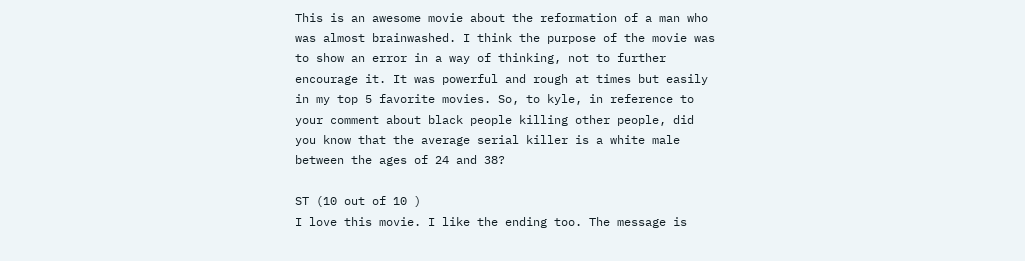This is an awesome movie about the reformation of a man who was almost brainwashed. I think the purpose of the movie was to show an error in a way of thinking, not to further encourage it. It was powerful and rough at times but easily in my top 5 favorite movies. So, to kyle, in reference to your comment about black people killing other people, did you know that the average serial killer is a white male between the ages of 24 and 38?

ST (10 out of 10 )
I love this movie. I like the ending too. The message is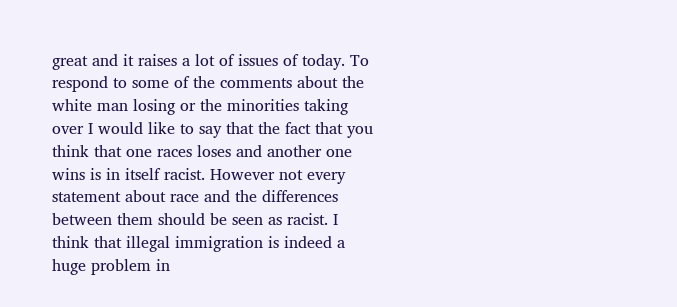great and it raises a lot of issues of today. To respond to some of the comments about the white man losing or the minorities taking over I would like to say that the fact that you think that one races loses and another one wins is in itself racist. However not every statement about race and the differences between them should be seen as racist. I think that illegal immigration is indeed a huge problem in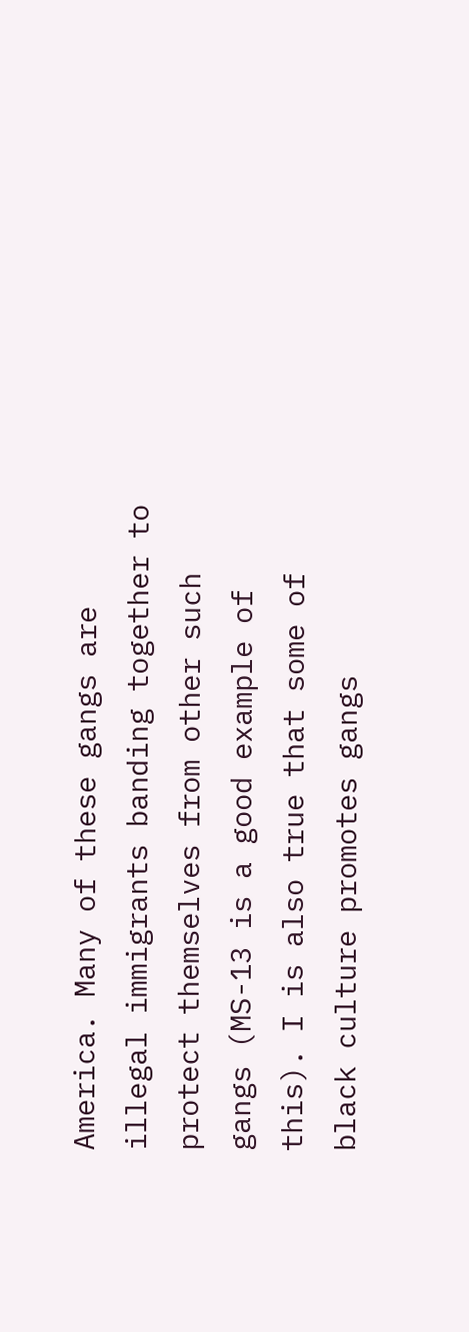America. Many of these gangs are illegal immigrants banding together to protect themselves from other such gangs (MS-13 is a good example of this). I is also true that some of black culture promotes gangs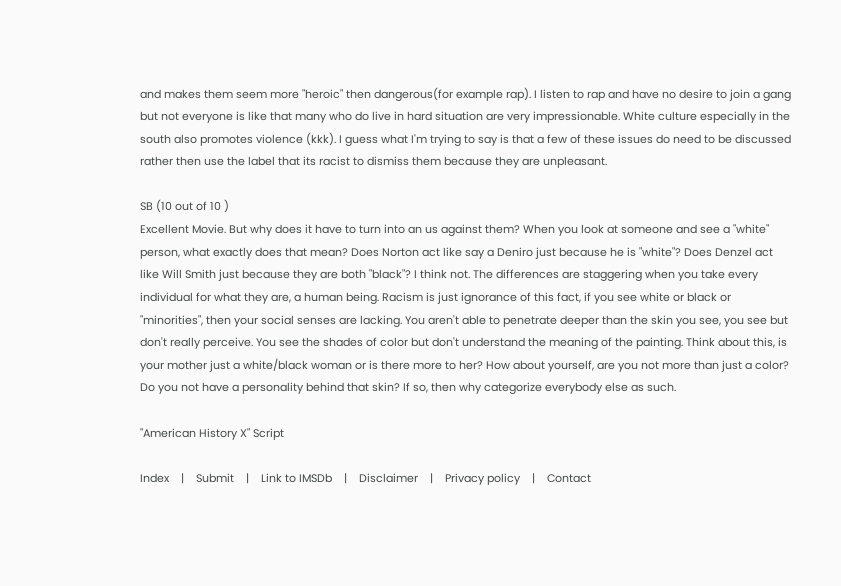and makes them seem more "heroic" then dangerous(for example rap). I listen to rap and have no desire to join a gang but not everyone is like that many who do live in hard situation are very impressionable. White culture especially in the south also promotes violence (kkk). I guess what I'm trying to say is that a few of these issues do need to be discussed rather then use the label that its racist to dismiss them because they are unpleasant.

SB (10 out of 10 )
Excellent Movie. But why does it have to turn into an us against them? When you look at someone and see a "white" person, what exactly does that mean? Does Norton act like say a Deniro just because he is "white"? Does Denzel act like Will Smith just because they are both "black"? I think not. The differences are staggering when you take every individual for what they are, a human being. Racism is just ignorance of this fact, if you see white or black or "minorities", then your social senses are lacking. You aren't able to penetrate deeper than the skin you see, you see but don't really perceive. You see the shades of color but don't understand the meaning of the painting. Think about this, is your mother just a white/black woman or is there more to her? How about yourself, are you not more than just a color? Do you not have a personality behind that skin? If so, then why categorize everybody else as such.

"American History X" Script

Index    |    Submit    |    Link to IMSDb    |    Disclaimer    |    Privacy policy    |    Contact